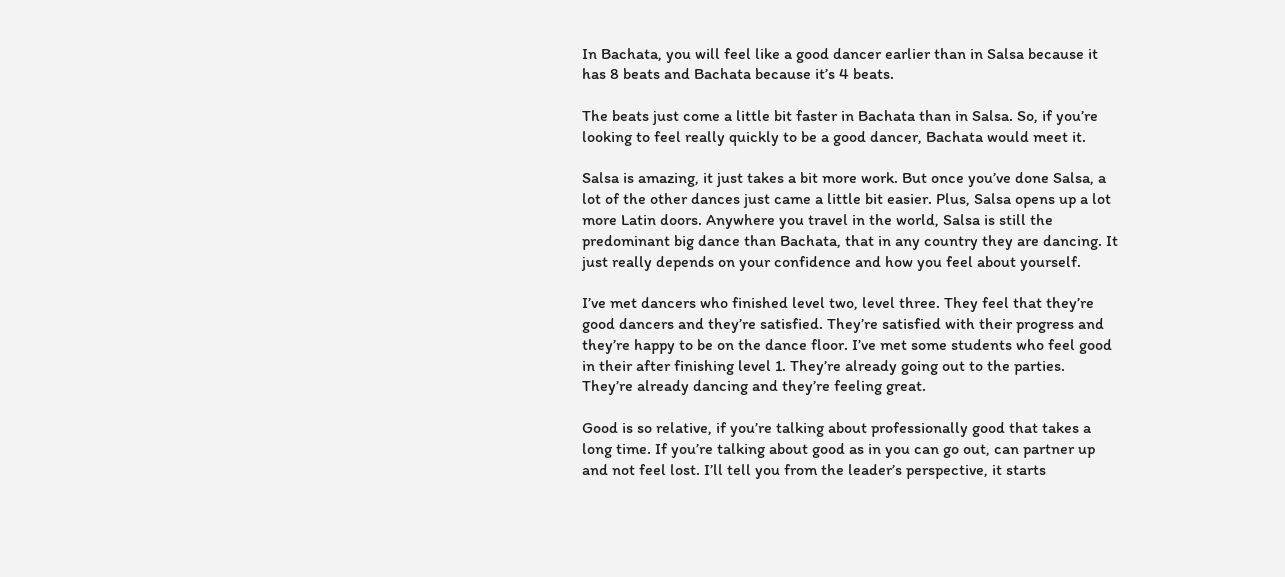In Bachata, you will feel like a good dancer earlier than in Salsa because it has 8 beats and Bachata because it’s 4 beats.

The beats just come a little bit faster in Bachata than in Salsa. So, if you’re looking to feel really quickly to be a good dancer, Bachata would meet it.

Salsa is amazing, it just takes a bit more work. But once you’ve done Salsa, a lot of the other dances just came a little bit easier. Plus, Salsa opens up a lot more Latin doors. Anywhere you travel in the world, Salsa is still the predominant big dance than Bachata, that in any country they are dancing. It just really depends on your confidence and how you feel about yourself.

I’ve met dancers who finished level two, level three. They feel that they’re good dancers and they’re satisfied. They’re satisfied with their progress and they’re happy to be on the dance floor. I’ve met some students who feel good in their after finishing level 1. They’re already going out to the parties. They’re already dancing and they’re feeling great.

Good is so relative, if you’re talking about professionally good that takes a long time. If you’re talking about good as in you can go out, can partner up and not feel lost. I’ll tell you from the leader’s perspective, it starts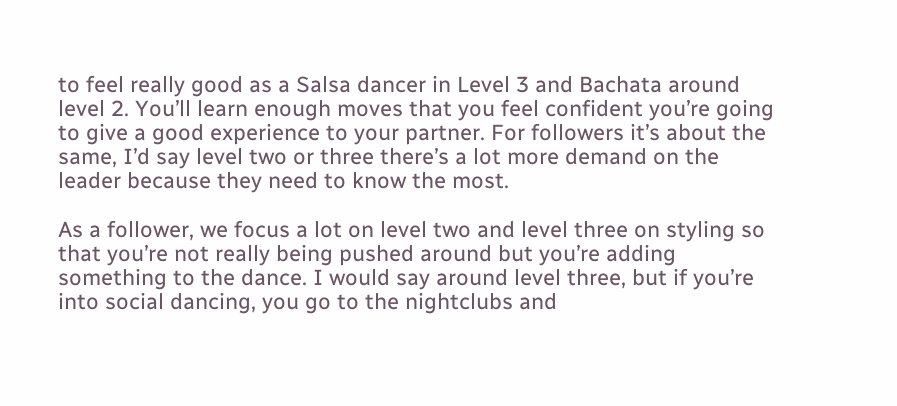to feel really good as a Salsa dancer in Level 3 and Bachata around level 2. You’ll learn enough moves that you feel confident you’re going to give a good experience to your partner. For followers it’s about the same, I’d say level two or three there’s a lot more demand on the leader because they need to know the most.

As a follower, we focus a lot on level two and level three on styling so that you’re not really being pushed around but you’re adding something to the dance. I would say around level three, but if you’re into social dancing, you go to the nightclubs and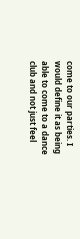come to our parties. I would define it as being able to come to a dance club and not just feel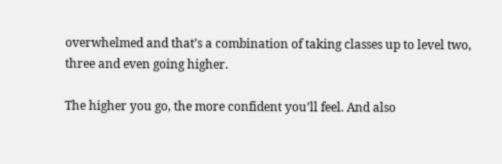overwhelmed and that’s a combination of taking classes up to level two, three and even going higher.

The higher you go, the more confident you’ll feel. And also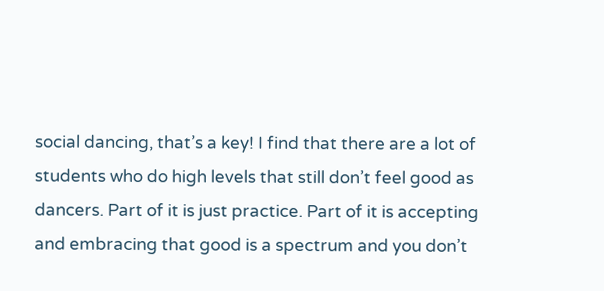social dancing, that’s a key! I find that there are a lot of students who do high levels that still don’t feel good as dancers. Part of it is just practice. Part of it is accepting and embracing that good is a spectrum and you don’t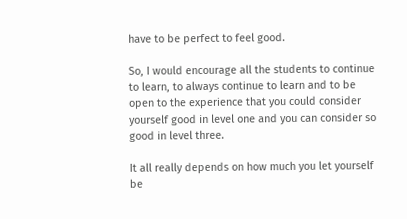have to be perfect to feel good.

So, I would encourage all the students to continue to learn, to always continue to learn and to be open to the experience that you could consider yourself good in level one and you can consider so good in level three.

It all really depends on how much you let yourself be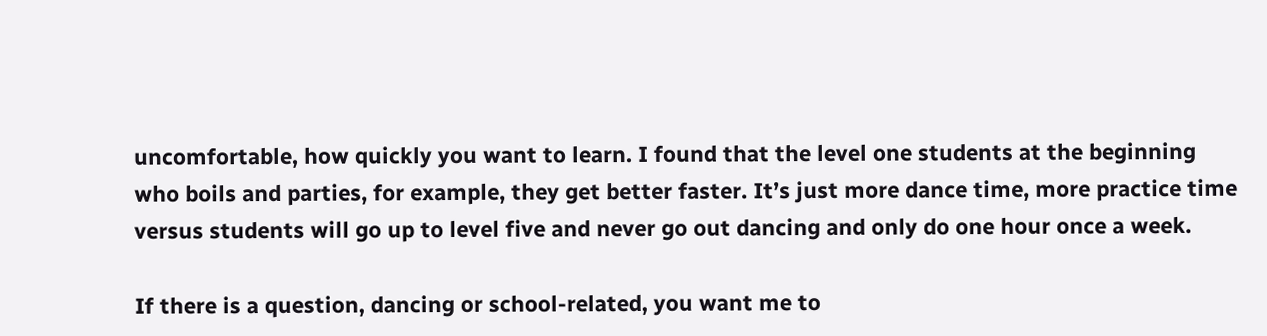uncomfortable, how quickly you want to learn. I found that the level one students at the beginning who boils and parties, for example, they get better faster. It’s just more dance time, more practice time versus students will go up to level five and never go out dancing and only do one hour once a week.

If there is a question, dancing or school-related, you want me to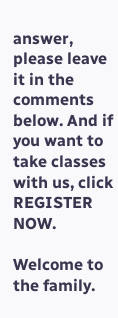answer, please leave it in the comments below. And if you want to take classes with us, click REGISTER NOW.

Welcome to the family.